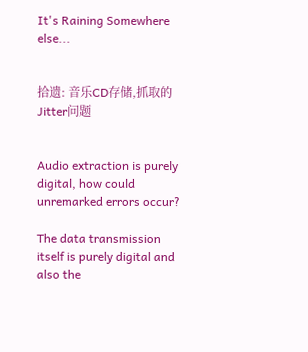It's Raining Somewhere else...


拾遗: 音乐CD存储,抓取的Jitter问题


Audio extraction is purely digital, how could unremarked errors occur?

The data transmission itself is purely digital and also the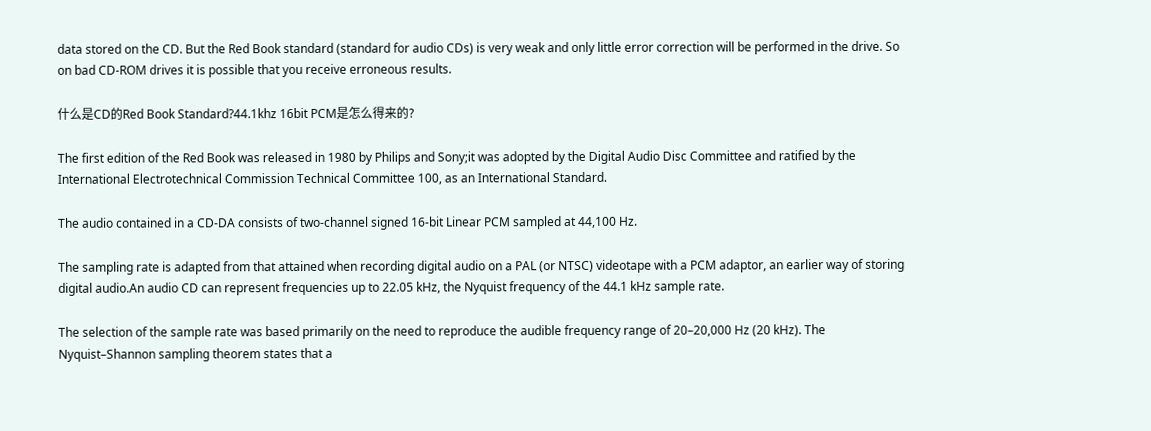data stored on the CD. But the Red Book standard (standard for audio CDs) is very weak and only little error correction will be performed in the drive. So on bad CD-ROM drives it is possible that you receive erroneous results.

什么是CD的Red Book Standard?44.1khz 16bit PCM是怎么得来的?

The first edition of the Red Book was released in 1980 by Philips and Sony;it was adopted by the Digital Audio Disc Committee and ratified by the International Electrotechnical Commission Technical Committee 100, as an International Standard.

The audio contained in a CD-DA consists of two-channel signed 16-bit Linear PCM sampled at 44,100 Hz.

The sampling rate is adapted from that attained when recording digital audio on a PAL (or NTSC) videotape with a PCM adaptor, an earlier way of storing digital audio.An audio CD can represent frequencies up to 22.05 kHz, the Nyquist frequency of the 44.1 kHz sample rate.

The selection of the sample rate was based primarily on the need to reproduce the audible frequency range of 20–20,000 Hz (20 kHz). The Nyquist–Shannon sampling theorem states that a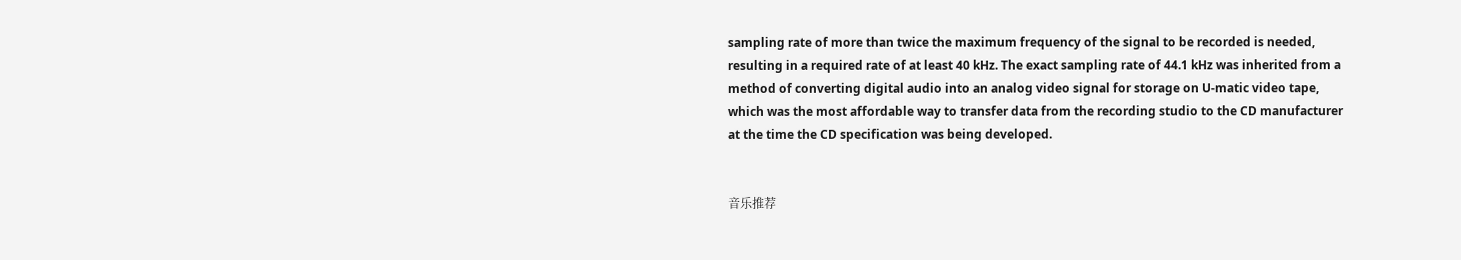sampling rate of more than twice the maximum frequency of the signal to be recorded is needed, resulting in a required rate of at least 40 kHz. The exact sampling rate of 44.1 kHz was inherited from a method of converting digital audio into an analog video signal for storage on U-matic video tape, which was the most affordable way to transfer data from the recording studio to the CD manufacturer at the time the CD specification was being developed.


音乐推荐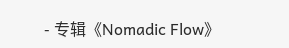- 专辑《Nomadic Flow》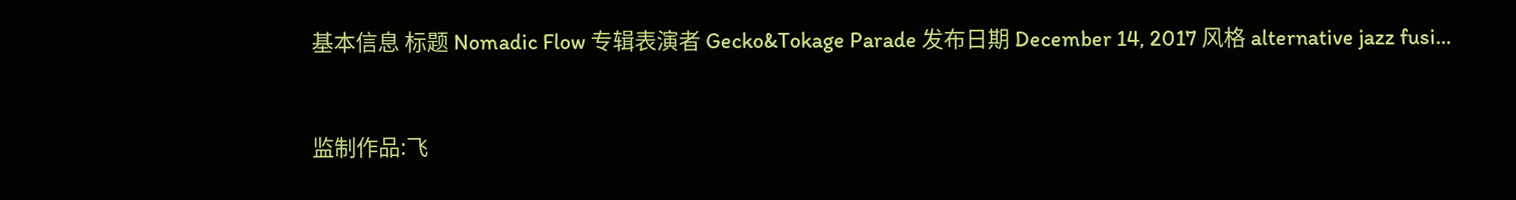基本信息 标题 Nomadic Flow 专辑表演者 Gecko&Tokage Parade 发布日期 December 14, 2017 风格 alternative jazz fusi…


监制作品:飞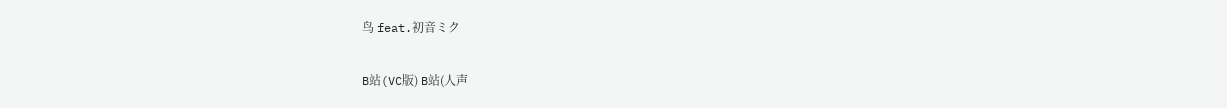鸟 feat.初音ミク

B站(VC版) B站(人声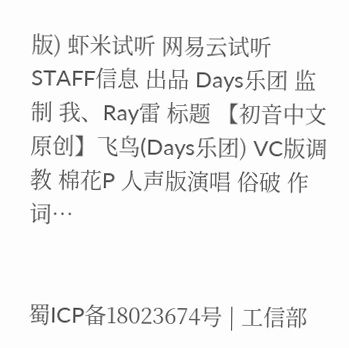版) 虾米试听 网易云试听 STAFF信息 出品 Days乐团 监制 我、Ray雷 标题 【初音中文原创】飞鸟(Days乐团) VC版调教 棉花P 人声版演唱 俗破 作词…


蜀ICP备18023674号 | 工信部